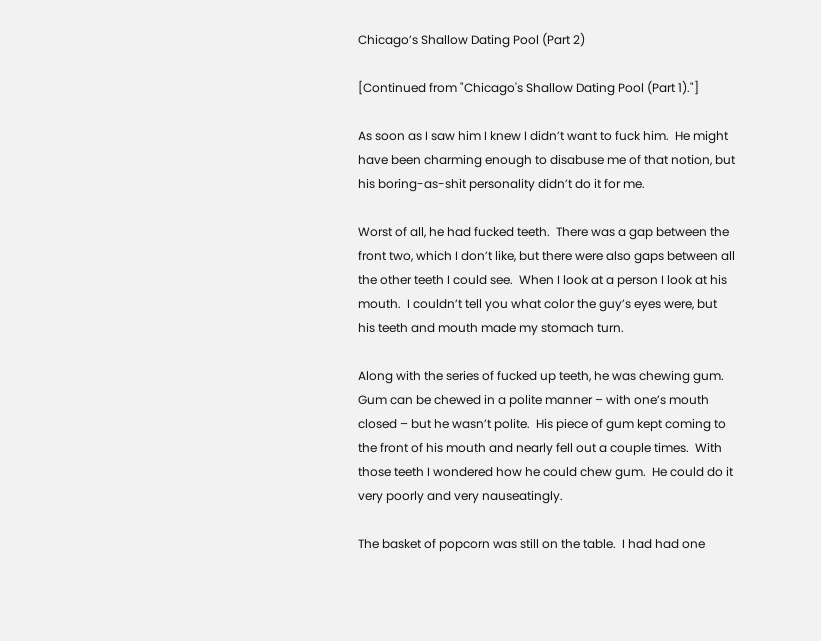Chicago’s Shallow Dating Pool (Part 2)

[Continued from "Chicago's Shallow Dating Pool (Part 1)."]

As soon as I saw him I knew I didn’t want to fuck him.  He might have been charming enough to disabuse me of that notion, but his boring-as-shit personality didn’t do it for me.

Worst of all, he had fucked teeth.  There was a gap between the front two, which I don’t like, but there were also gaps between all the other teeth I could see.  When I look at a person I look at his mouth.  I couldn’t tell you what color the guy’s eyes were, but his teeth and mouth made my stomach turn.

Along with the series of fucked up teeth, he was chewing gum.  Gum can be chewed in a polite manner – with one’s mouth closed – but he wasn’t polite.  His piece of gum kept coming to the front of his mouth and nearly fell out a couple times.  With those teeth I wondered how he could chew gum.  He could do it very poorly and very nauseatingly.

The basket of popcorn was still on the table.  I had had one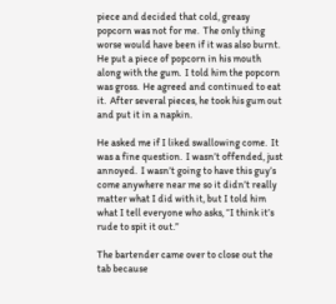piece and decided that cold, greasy popcorn was not for me.  The only thing worse would have been if it was also burnt.  He put a piece of popcorn in his mouth along with the gum.  I told him the popcorn was gross.  He agreed and continued to eat it.  After several pieces, he took his gum out and put it in a napkin.

He asked me if I liked swallowing come.  It was a fine question.  I wasn’t offended, just annoyed.  I wasn’t going to have this guy’s come anywhere near me so it didn’t really matter what I did with it, but I told him what I tell everyone who asks, “I think it’s rude to spit it out.”

The bartender came over to close out the tab because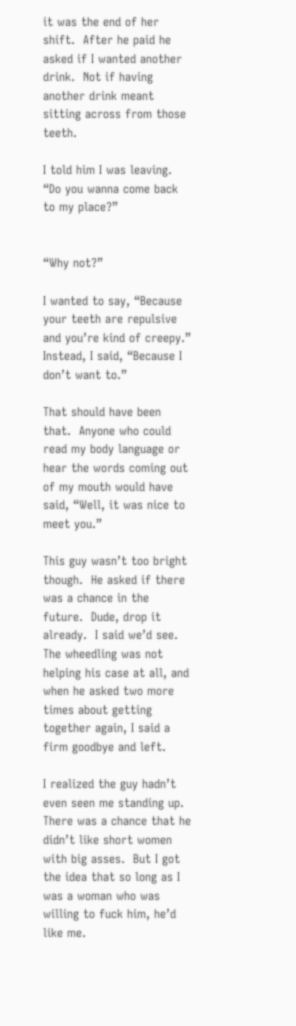it was the end of her shift.  After he paid he asked if I wanted another drink.  Not if having another drink meant sitting across from those teeth.

I told him I was leaving.  “Do you wanna come back to my place?”


“Why not?”

I wanted to say, “Because your teeth are repulsive and you’re kind of creepy.”  Instead, I said, “Because I don’t want to.”

That should have been that.  Anyone who could read my body language or hear the words coming out of my mouth would have said, “Well, it was nice to meet you.”

This guy wasn’t too bright though.  He asked if there was a chance in the future.  Dude, drop it already.  I said we’d see.  The wheedling was not helping his case at all, and when he asked two more times about getting together again, I said a firm goodbye and left.

I realized the guy hadn’t even seen me standing up.  There was a chance that he didn’t like short women with big asses.  But I got the idea that so long as I was a woman who was willing to fuck him, he’d like me.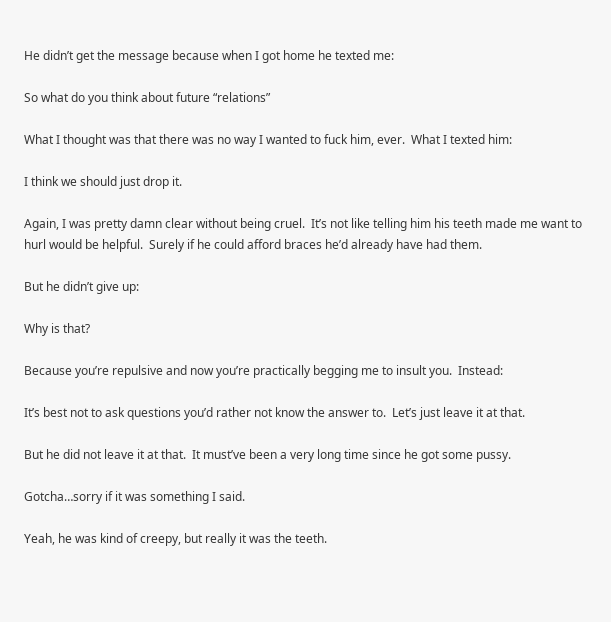He didn’t get the message because when I got home he texted me:

So what do you think about future “relations”

What I thought was that there was no way I wanted to fuck him, ever.  What I texted him:

I think we should just drop it.

Again, I was pretty damn clear without being cruel.  It’s not like telling him his teeth made me want to hurl would be helpful.  Surely if he could afford braces he’d already have had them.

But he didn’t give up:

Why is that?

Because you’re repulsive and now you’re practically begging me to insult you.  Instead:

It’s best not to ask questions you’d rather not know the answer to.  Let’s just leave it at that.

But he did not leave it at that.  It must’ve been a very long time since he got some pussy.

Gotcha…sorry if it was something I said.

Yeah, he was kind of creepy, but really it was the teeth.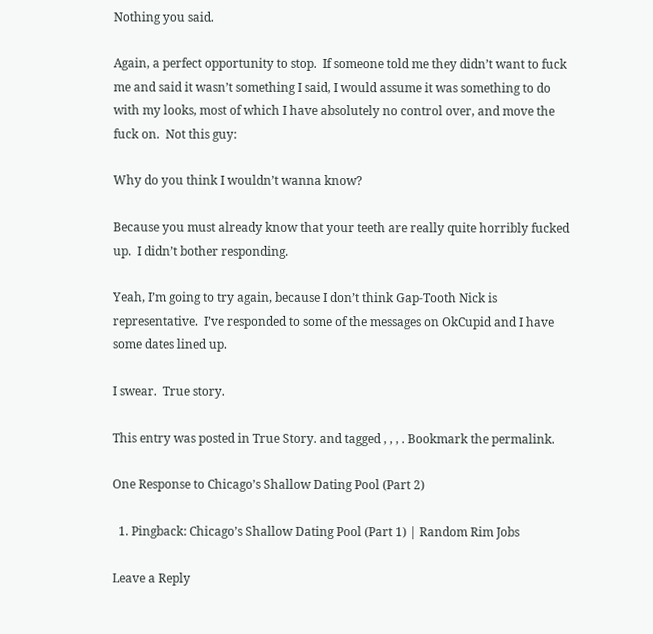Nothing you said.

Again, a perfect opportunity to stop.  If someone told me they didn’t want to fuck me and said it wasn’t something I said, I would assume it was something to do with my looks, most of which I have absolutely no control over, and move the fuck on.  Not this guy:

Why do you think I wouldn’t wanna know?

Because you must already know that your teeth are really quite horribly fucked up.  I didn’t bother responding.

Yeah, I’m going to try again, because I don’t think Gap-Tooth Nick is representative.  I’ve responded to some of the messages on OkCupid and I have some dates lined up.

I swear.  True story.

This entry was posted in True Story. and tagged , , , . Bookmark the permalink.

One Response to Chicago’s Shallow Dating Pool (Part 2)

  1. Pingback: Chicago’s Shallow Dating Pool (Part 1) | Random Rim Jobs

Leave a Reply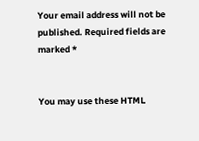Your email address will not be published. Required fields are marked *


You may use these HTML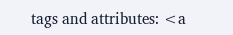tags and attributes: <a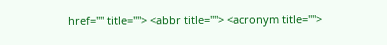href="" title=""> <abbr title=""> <acronym title="">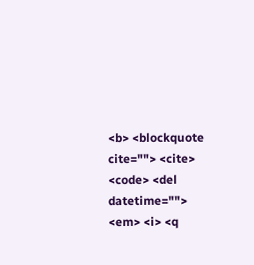<b> <blockquote cite=""> <cite> <code> <del datetime=""> <em> <i> <q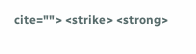cite=""> <strike> <strong>